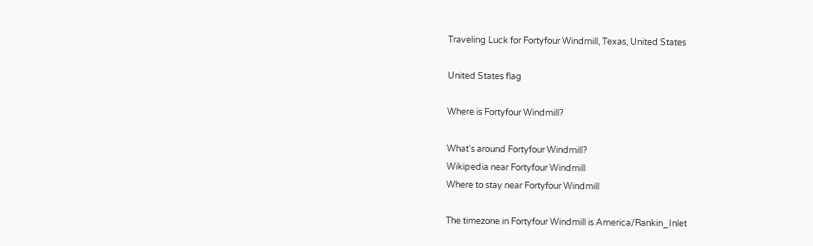Traveling Luck for Fortyfour Windmill, Texas, United States

United States flag

Where is Fortyfour Windmill?

What's around Fortyfour Windmill?
Wikipedia near Fortyfour Windmill
Where to stay near Fortyfour Windmill

The timezone in Fortyfour Windmill is America/Rankin_Inlet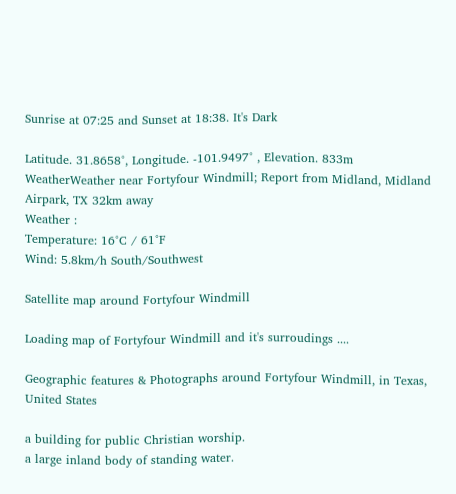Sunrise at 07:25 and Sunset at 18:38. It's Dark

Latitude. 31.8658°, Longitude. -101.9497° , Elevation. 833m
WeatherWeather near Fortyfour Windmill; Report from Midland, Midland Airpark, TX 32km away
Weather :
Temperature: 16°C / 61°F
Wind: 5.8km/h South/Southwest

Satellite map around Fortyfour Windmill

Loading map of Fortyfour Windmill and it's surroudings ....

Geographic features & Photographs around Fortyfour Windmill, in Texas, United States

a building for public Christian worship.
a large inland body of standing water.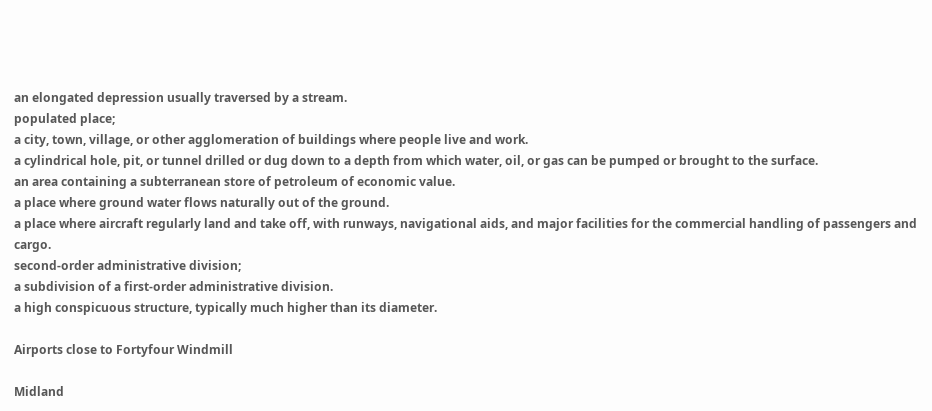an elongated depression usually traversed by a stream.
populated place;
a city, town, village, or other agglomeration of buildings where people live and work.
a cylindrical hole, pit, or tunnel drilled or dug down to a depth from which water, oil, or gas can be pumped or brought to the surface.
an area containing a subterranean store of petroleum of economic value.
a place where ground water flows naturally out of the ground.
a place where aircraft regularly land and take off, with runways, navigational aids, and major facilities for the commercial handling of passengers and cargo.
second-order administrative division;
a subdivision of a first-order administrative division.
a high conspicuous structure, typically much higher than its diameter.

Airports close to Fortyfour Windmill

Midland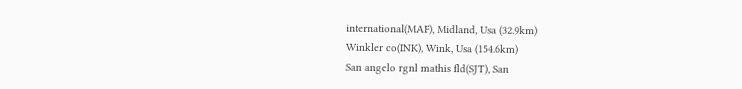international(MAF), Midland, Usa (32.9km)
Winkler co(INK), Wink, Usa (154.6km)
San angelo rgnl mathis fld(SJT), San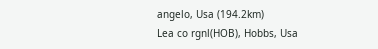angelo, Usa (194.2km)
Lea co rgnl(HOB), Hobbs, Usa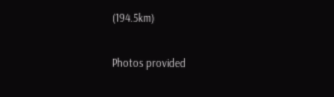(194.5km)

Photos provided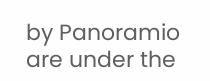by Panoramio are under the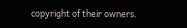copyright of their owners.